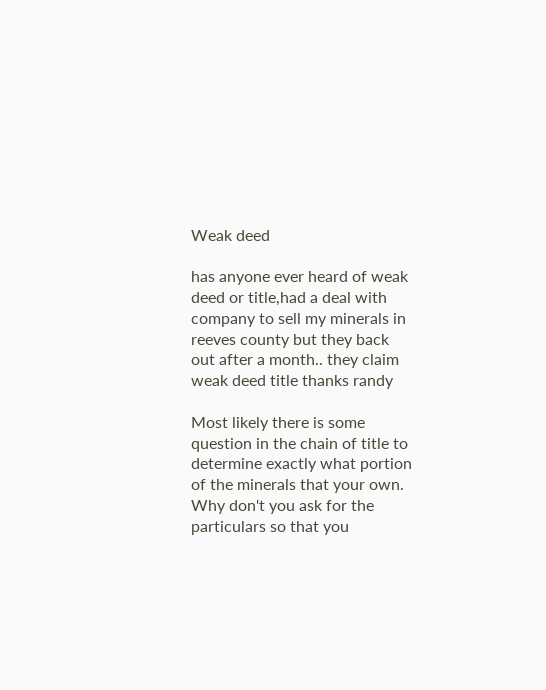Weak deed

has anyone ever heard of weak deed or title,had a deal with company to sell my minerals in reeves county but they back out after a month.. they claim weak deed title thanks randy

Most likely there is some question in the chain of title to determine exactly what portion of the minerals that your own. Why don't you ask for the particulars so that you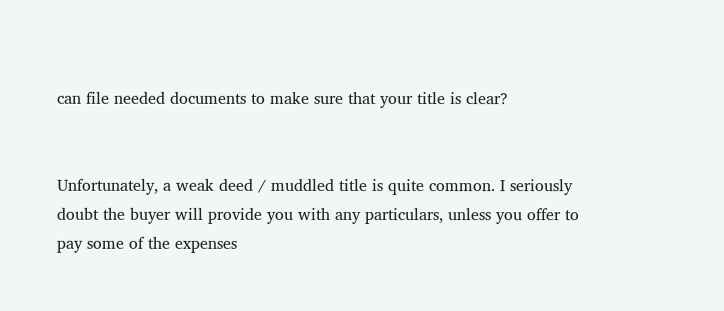can file needed documents to make sure that your title is clear?


Unfortunately, a weak deed / muddled title is quite common. I seriously doubt the buyer will provide you with any particulars, unless you offer to pay some of the expenses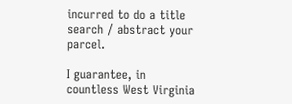incurred to do a title search / abstract your parcel.

I guarantee, in countless West Virginia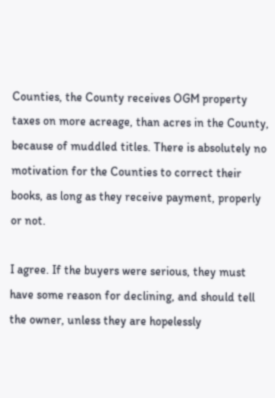Counties, the County receives OGM property taxes on more acreage, than acres in the County, because of muddled titles. There is absolutely no motivation for the Counties to correct their books, as long as they receive payment, properly or not.

I agree. If the buyers were serious, they must have some reason for declining, and should tell the owner, unless they are hopelessly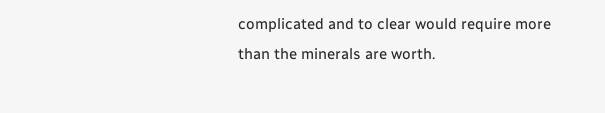complicated and to clear would require more than the minerals are worth.